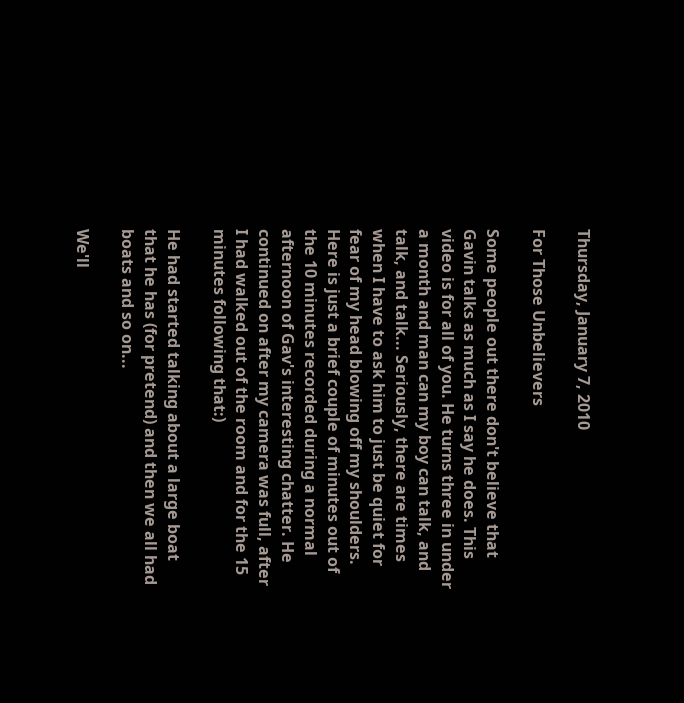Thursday, January 7, 2010

For Those Unbelievers

Some people out there don't believe that Gavin talks as much as I say he does. This video is for all of you. He turns three in under a month and man can my boy can talk, and talk, and talk... Seriously, there are times when I have to ask him to just be quiet for fear of my head blowing off my shoulders. Here is just a brief couple of minutes out of the 10 minutes recorded during a normal afternoon of Gav's interesting chatter. He continued on after my camera was full, after I had walked out of the room and for the 15 minutes following that:)

He had started talking about a large boat that he has (for pretend) and then we all had boats and so on...

We'll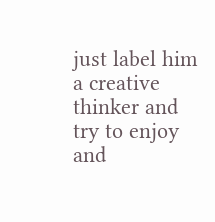just label him a creative thinker and try to enjoy and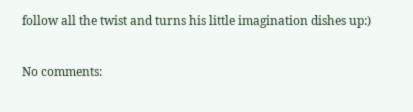follow all the twist and turns his little imagination dishes up:)

No comments: